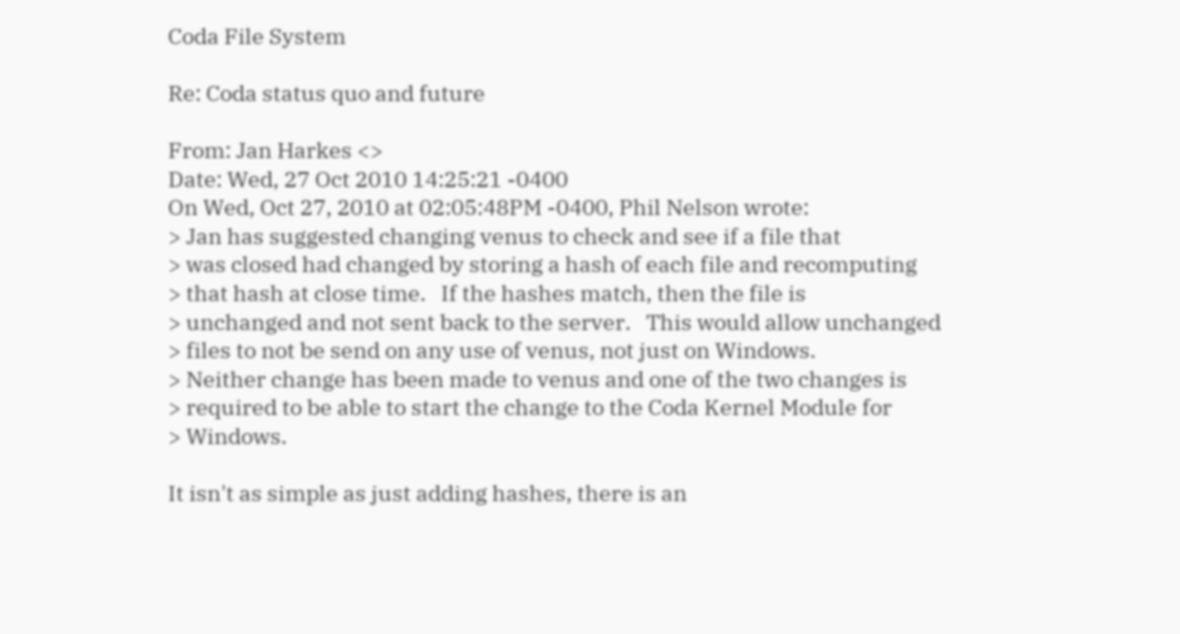Coda File System

Re: Coda status quo and future

From: Jan Harkes <>
Date: Wed, 27 Oct 2010 14:25:21 -0400
On Wed, Oct 27, 2010 at 02:05:48PM -0400, Phil Nelson wrote:
> Jan has suggested changing venus to check and see if a file that
> was closed had changed by storing a hash of each file and recomputing
> that hash at close time.   If the hashes match, then the file is
> unchanged and not sent back to the server.   This would allow unchanged
> files to not be send on any use of venus, not just on Windows.
> Neither change has been made to venus and one of the two changes is
> required to be able to start the change to the Coda Kernel Module for
> Windows.

It isn't as simple as just adding hashes, there is an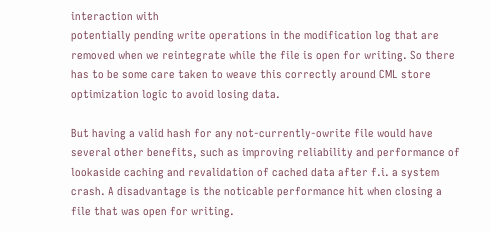interaction with
potentially pending write operations in the modification log that are
removed when we reintegrate while the file is open for writing. So there
has to be some care taken to weave this correctly around CML store
optimization logic to avoid losing data.

But having a valid hash for any not-currently-owrite file would have
several other benefits, such as improving reliability and performance of
lookaside caching and revalidation of cached data after f.i. a system
crash. A disadvantage is the noticable performance hit when closing a
file that was open for writing.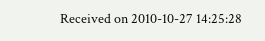Received on 2010-10-27 14:25:28